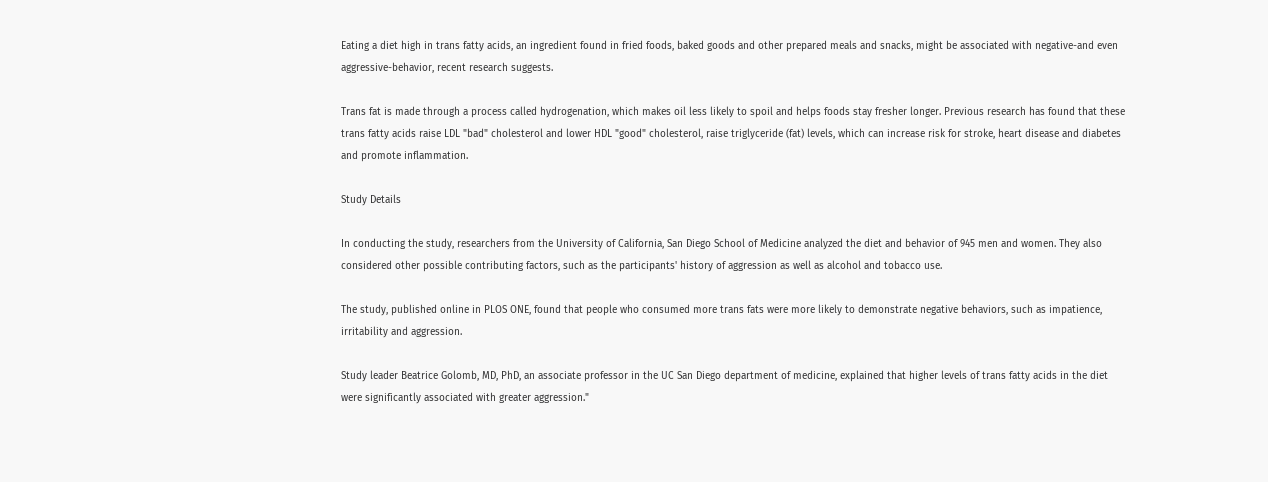Eating a diet high in trans fatty acids, an ingredient found in fried foods, baked goods and other prepared meals and snacks, might be associated with negative-and even aggressive-behavior, recent research suggests.

Trans fat is made through a process called hydrogenation, which makes oil less likely to spoil and helps foods stay fresher longer. Previous research has found that these trans fatty acids raise LDL "bad" cholesterol and lower HDL "good" cholesterol, raise triglyceride (fat) levels, which can increase risk for stroke, heart disease and diabetes and promote inflammation.

Study Details

In conducting the study, researchers from the University of California, San Diego School of Medicine analyzed the diet and behavior of 945 men and women. They also considered other possible contributing factors, such as the participants' history of aggression as well as alcohol and tobacco use.

The study, published online in PLOS ONE, found that people who consumed more trans fats were more likely to demonstrate negative behaviors, such as impatience, irritability and aggression.

Study leader Beatrice Golomb, MD, PhD, an associate professor in the UC San Diego department of medicine, explained that higher levels of trans fatty acids in the diet were significantly associated with greater aggression."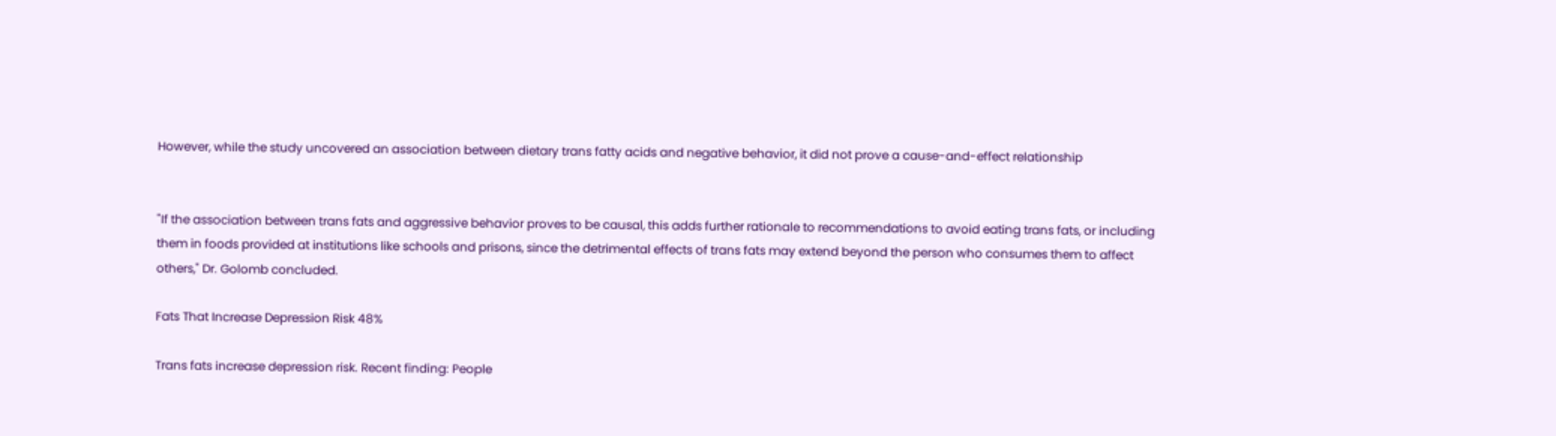However, while the study uncovered an association between dietary trans fatty acids and negative behavior, it did not prove a cause-and-effect relationship


"If the association between trans fats and aggressive behavior proves to be causal, this adds further rationale to recommendations to avoid eating trans fats, or including them in foods provided at institutions like schools and prisons, since the detrimental effects of trans fats may extend beyond the person who consumes them to affect others," Dr. Golomb concluded.

Fats That Increase Depression Risk 48%

Trans fats increase depression risk. Recent finding: People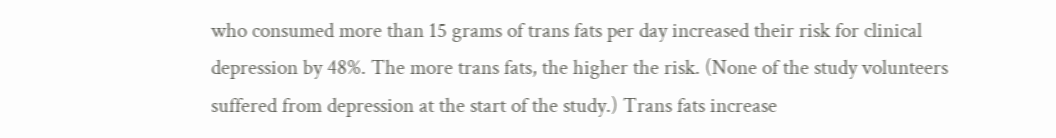who consumed more than 15 grams of trans fats per day increased their risk for clinical depression by 48%. The more trans fats, the higher the risk. (None of the study volunteers suffered from depression at the start of the study.) Trans fats increase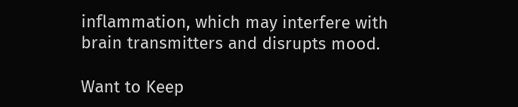inflammation, which may interfere with brain transmitters and disrupts mood.

Want to Keep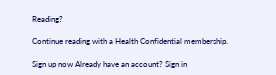Reading?

Continue reading with a Health Confidential membership.

Sign up now Already have an account? Sign in